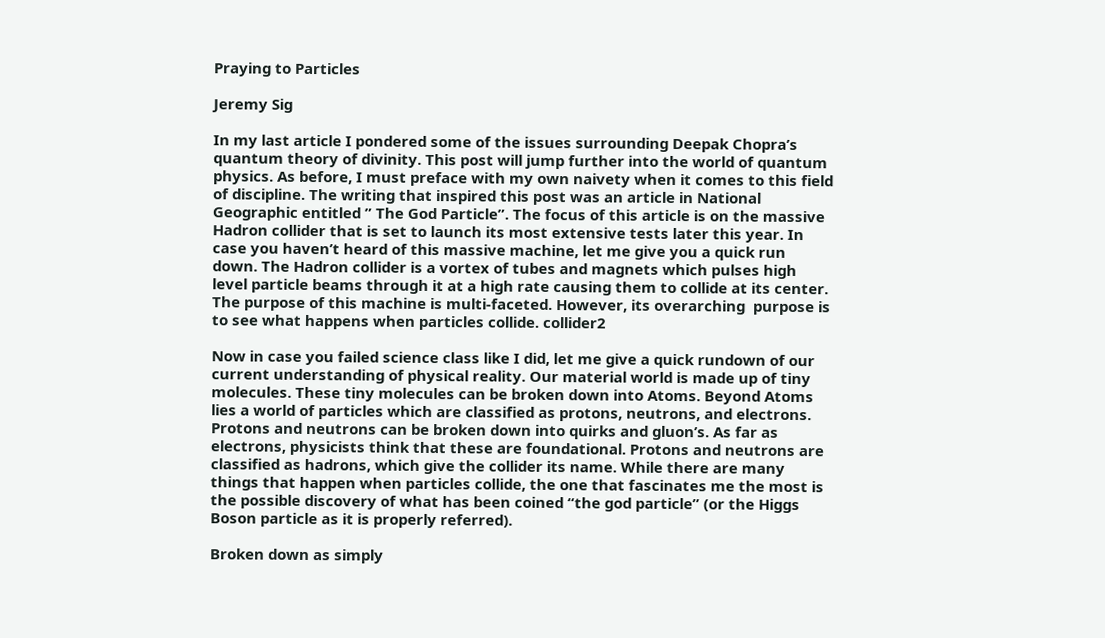Praying to Particles

Jeremy Sig

In my last article I pondered some of the issues surrounding Deepak Chopra’s quantum theory of divinity. This post will jump further into the world of quantum physics. As before, I must preface with my own naivety when it comes to this field of discipline. The writing that inspired this post was an article in National Geographic entitled ” The God Particle”. The focus of this article is on the massive Hadron collider that is set to launch its most extensive tests later this year. In case you haven’t heard of this massive machine, let me give you a quick run down. The Hadron collider is a vortex of tubes and magnets which pulses high level particle beams through it at a high rate causing them to collide at its center. The purpose of this machine is multi-faceted. However, its overarching  purpose is to see what happens when particles collide. collider2

Now in case you failed science class like I did, let me give a quick rundown of our current understanding of physical reality. Our material world is made up of tiny molecules. These tiny molecules can be broken down into Atoms. Beyond Atoms lies a world of particles which are classified as protons, neutrons, and electrons. Protons and neutrons can be broken down into quirks and gluon’s. As far as electrons, physicists think that these are foundational. Protons and neutrons are classified as hadrons, which give the collider its name. While there are many things that happen when particles collide, the one that fascinates me the most is the possible discovery of what has been coined “the god particle” (or the Higgs Boson particle as it is properly referred).

Broken down as simply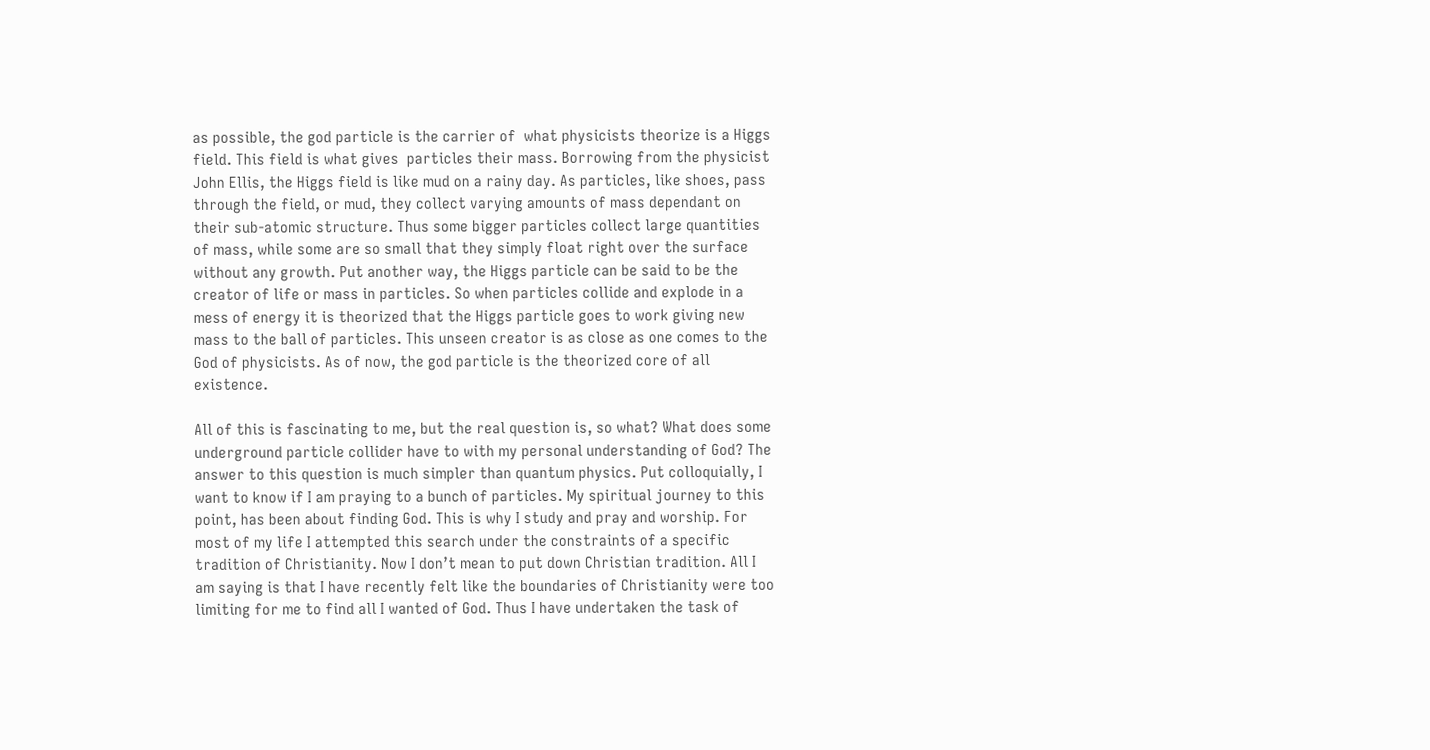as possible, the god particle is the carrier of  what physicists theorize is a Higgs field. This field is what gives  particles their mass. Borrowing from the physicist John Ellis, the Higgs field is like mud on a rainy day. As particles, like shoes, pass through the field, or mud, they collect varying amounts of mass dependant on their sub-atomic structure. Thus some bigger particles collect large quantities of mass, while some are so small that they simply float right over the surface without any growth. Put another way, the Higgs particle can be said to be the creator of life or mass in particles. So when particles collide and explode in a mess of energy it is theorized that the Higgs particle goes to work giving new mass to the ball of particles. This unseen creator is as close as one comes to the God of physicists. As of now, the god particle is the theorized core of all existence.

All of this is fascinating to me, but the real question is, so what? What does some underground particle collider have to with my personal understanding of God? The answer to this question is much simpler than quantum physics. Put colloquially, I want to know if I am praying to a bunch of particles. My spiritual journey to this point, has been about finding God. This is why I study and pray and worship. For most of my life I attempted this search under the constraints of a specific tradition of Christianity. Now I don’t mean to put down Christian tradition. All I am saying is that I have recently felt like the boundaries of Christianity were too limiting for me to find all I wanted of God. Thus I have undertaken the task of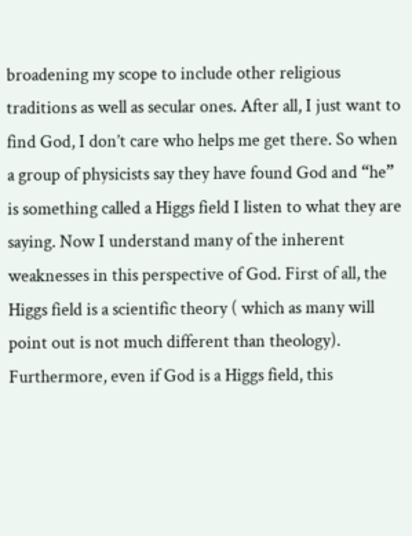broadening my scope to include other religious traditions as well as secular ones. After all, I just want to find God, I don’t care who helps me get there. So when a group of physicists say they have found God and “he” is something called a Higgs field I listen to what they are saying. Now I understand many of the inherent weaknesses in this perspective of God. First of all, the Higgs field is a scientific theory ( which as many will point out is not much different than theology). Furthermore, even if God is a Higgs field, this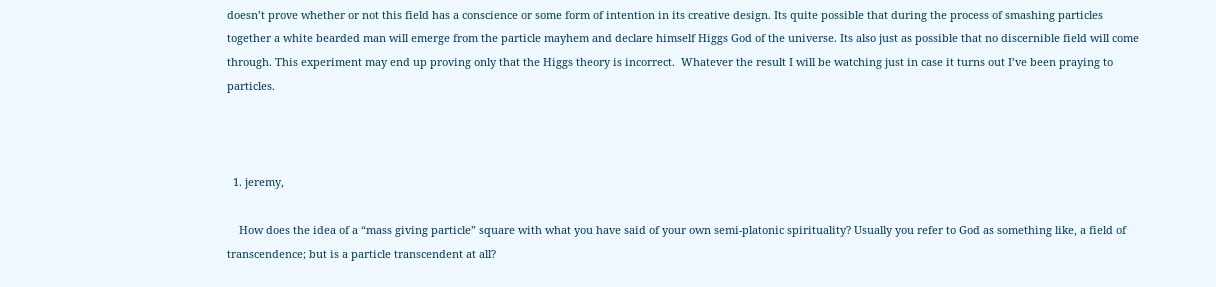doesn’t prove whether or not this field has a conscience or some form of intention in its creative design. Its quite possible that during the process of smashing particles together a white bearded man will emerge from the particle mayhem and declare himself Higgs God of the universe. Its also just as possible that no discernible field will come through. This experiment may end up proving only that the Higgs theory is incorrect.  Whatever the result I will be watching just in case it turns out I’ve been praying to particles.



  1. jeremy,

    How does the idea of a “mass giving particle” square with what you have said of your own semi-platonic spirituality? Usually you refer to God as something like, a field of transcendence; but is a particle transcendent at all?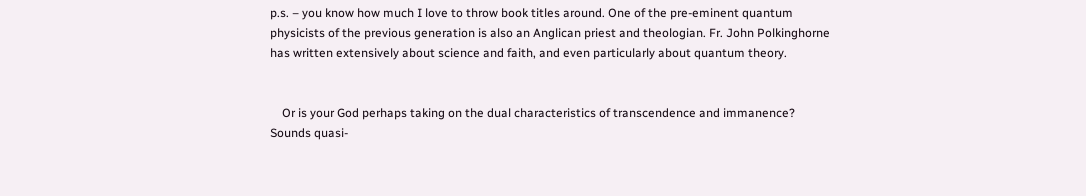p.s. – you know how much I love to throw book titles around. One of the pre-eminent quantum physicists of the previous generation is also an Anglican priest and theologian. Fr. John Polkinghorne has written extensively about science and faith, and even particularly about quantum theory.


    Or is your God perhaps taking on the dual characteristics of transcendence and immanence? Sounds quasi-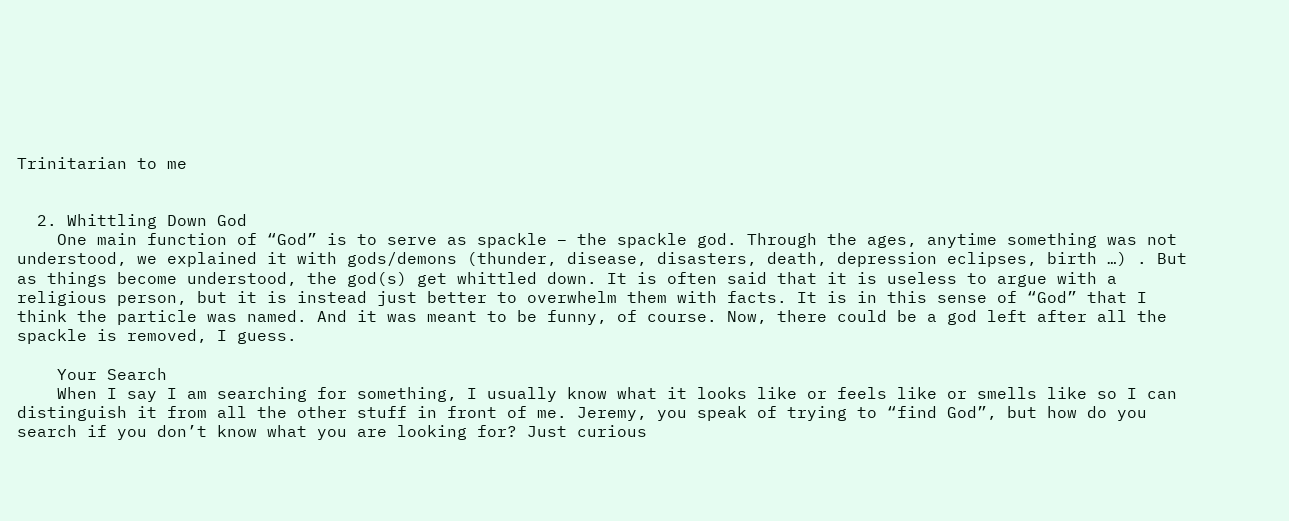Trinitarian to me


  2. Whittling Down God
    One main function of “God” is to serve as spackle – the spackle god. Through the ages, anytime something was not understood, we explained it with gods/demons (thunder, disease, disasters, death, depression eclipses, birth …) . But as things become understood, the god(s) get whittled down. It is often said that it is useless to argue with a religious person, but it is instead just better to overwhelm them with facts. It is in this sense of “God” that I think the particle was named. And it was meant to be funny, of course. Now, there could be a god left after all the spackle is removed, I guess.

    Your Search
    When I say I am searching for something, I usually know what it looks like or feels like or smells like so I can distinguish it from all the other stuff in front of me. Jeremy, you speak of trying to “find God”, but how do you search if you don’t know what you are looking for? Just curious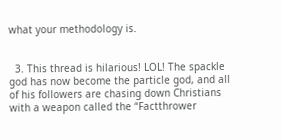what your methodology is.


  3. This thread is hilarious! LOL! The spackle god has now become the particle god, and all of his followers are chasing down Christians with a weapon called the “Factthrower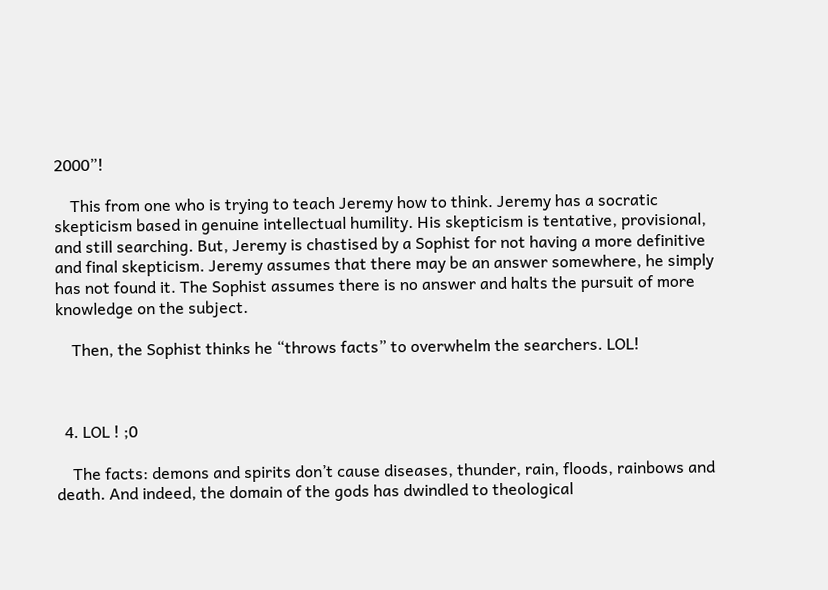2000”!

    This from one who is trying to teach Jeremy how to think. Jeremy has a socratic skepticism based in genuine intellectual humility. His skepticism is tentative, provisional, and still searching. But, Jeremy is chastised by a Sophist for not having a more definitive and final skepticism. Jeremy assumes that there may be an answer somewhere, he simply has not found it. The Sophist assumes there is no answer and halts the pursuit of more knowledge on the subject.

    Then, the Sophist thinks he “throws facts” to overwhelm the searchers. LOL!



  4. LOL ! ;0

    The facts: demons and spirits don’t cause diseases, thunder, rain, floods, rainbows and death. And indeed, the domain of the gods has dwindled to theological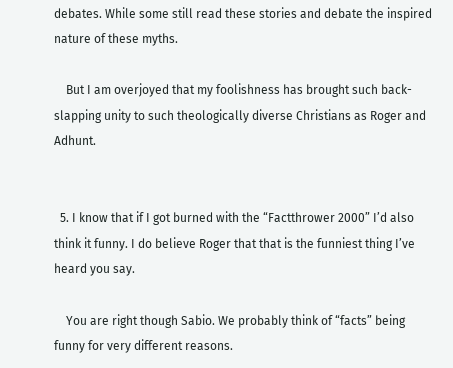debates. While some still read these stories and debate the inspired nature of these myths.

    But I am overjoyed that my foolishness has brought such back-slapping unity to such theologically diverse Christians as Roger and Adhunt.


  5. I know that if I got burned with the “Factthrower 2000” I’d also think it funny. I do believe Roger that that is the funniest thing I’ve heard you say.

    You are right though Sabio. We probably think of “facts” being funny for very different reasons.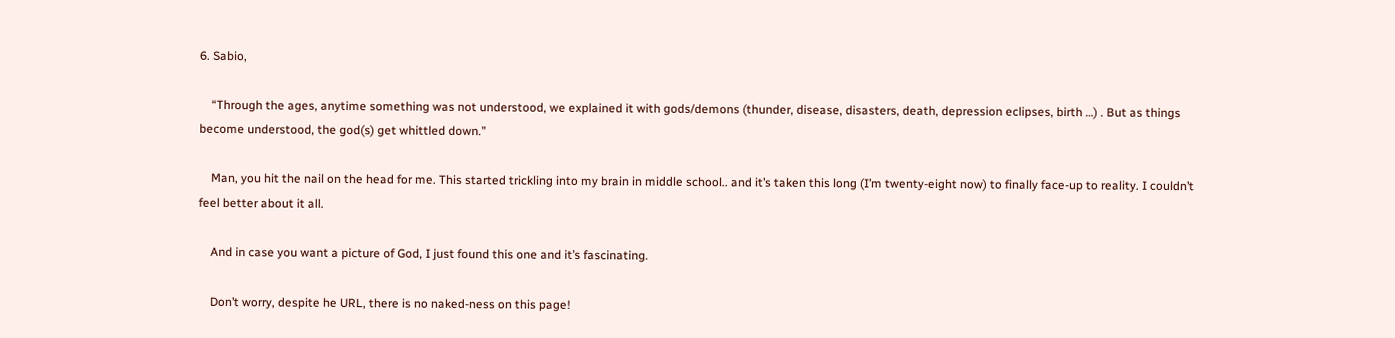6. Sabio,

    “Through the ages, anytime something was not understood, we explained it with gods/demons (thunder, disease, disasters, death, depression eclipses, birth …) . But as things become understood, the god(s) get whittled down.”

    Man, you hit the nail on the head for me. This started trickling into my brain in middle school.. and it’s taken this long (I’m twenty-eight now) to finally face-up to reality. I couldn’t feel better about it all.

    And in case you want a picture of God, I just found this one and it’s fascinating.

    Don’t worry, despite he URL, there is no naked-ness on this page!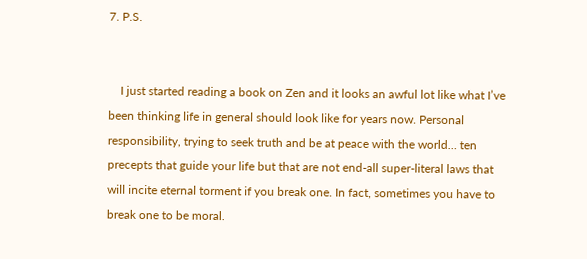7. P.S.


    I just started reading a book on Zen and it looks an awful lot like what I’ve been thinking life in general should look like for years now. Personal responsibility, trying to seek truth and be at peace with the world… ten precepts that guide your life but that are not end-all super-literal laws that will incite eternal torment if you break one. In fact, sometimes you have to break one to be moral.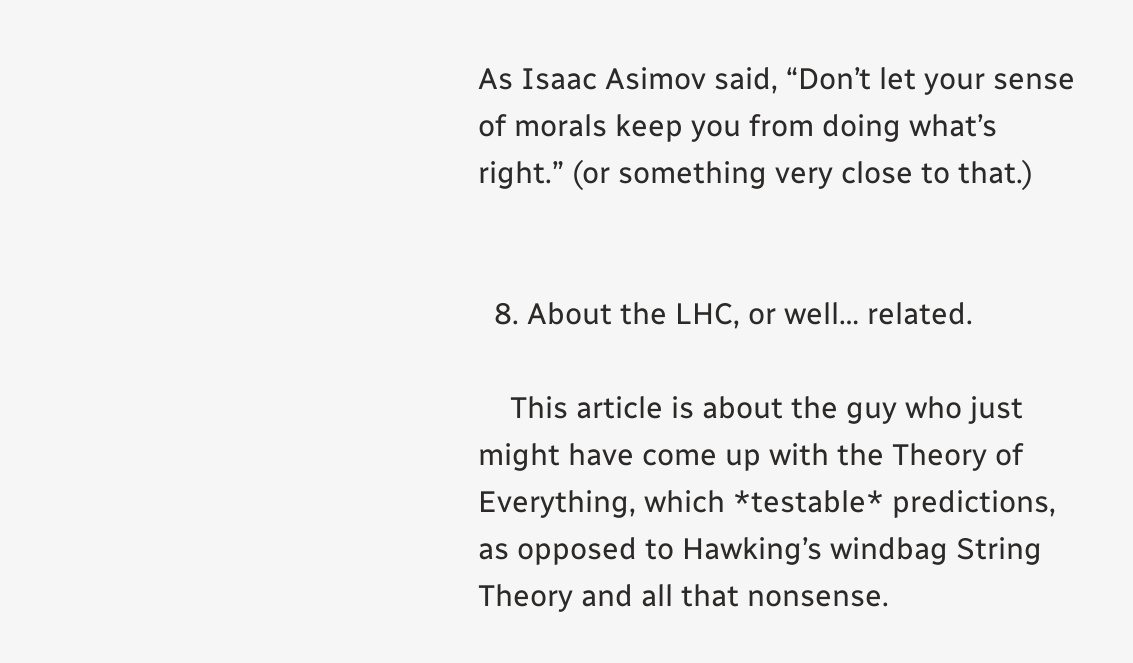As Isaac Asimov said, “Don’t let your sense of morals keep you from doing what’s right.” (or something very close to that.)


  8. About the LHC, or well… related.

    This article is about the guy who just might have come up with the Theory of Everything, which *testable* predictions, as opposed to Hawking’s windbag String Theory and all that nonsense.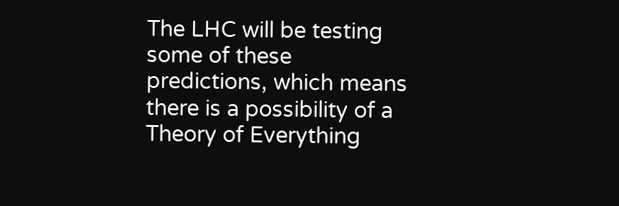The LHC will be testing some of these predictions, which means there is a possibility of a Theory of Everything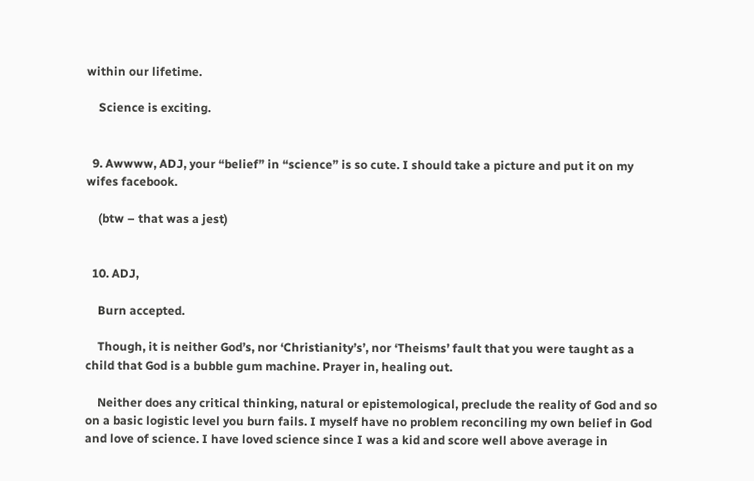within our lifetime.

    Science is exciting.


  9. Awwww, ADJ, your “belief” in “science” is so cute. I should take a picture and put it on my wifes facebook.

    (btw – that was a jest)


  10. ADJ,

    Burn accepted.

    Though, it is neither God’s, nor ‘Christianity’s’, nor ‘Theisms’ fault that you were taught as a child that God is a bubble gum machine. Prayer in, healing out.

    Neither does any critical thinking, natural or epistemological, preclude the reality of God and so on a basic logistic level you burn fails. I myself have no problem reconciling my own belief in God and love of science. I have loved science since I was a kid and score well above average in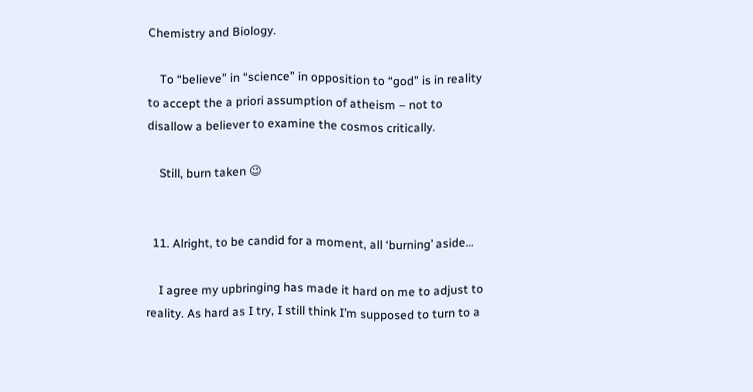Chemistry and Biology.

    To “believe” in “science” in opposition to “god” is in reality to accept the a priori assumption of atheism – not to disallow a believer to examine the cosmos critically.

    Still, burn taken 😉


  11. Alright, to be candid for a moment, all ‘burning’ aside…

    I agree my upbringing has made it hard on me to adjust to reality. As hard as I try, I still think I’m supposed to turn to a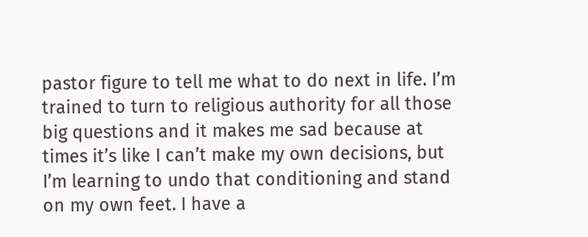pastor figure to tell me what to do next in life. I’m trained to turn to religious authority for all those big questions and it makes me sad because at times it’s like I can’t make my own decisions, but I’m learning to undo that conditioning and stand on my own feet. I have a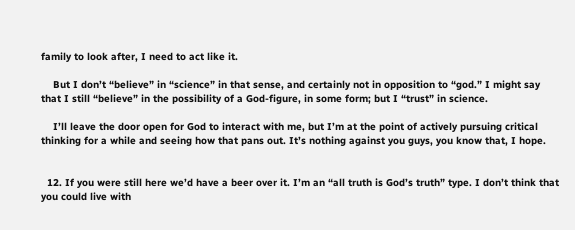family to look after, I need to act like it.

    But I don’t “believe” in “science” in that sense, and certainly not in opposition to “god.” I might say that I still “believe” in the possibility of a God-figure, in some form; but I “trust” in science.

    I’ll leave the door open for God to interact with me, but I’m at the point of actively pursuing critical thinking for a while and seeing how that pans out. It’s nothing against you guys, you know that, I hope.


  12. If you were still here we’d have a beer over it. I’m an “all truth is God’s truth” type. I don’t think that you could live with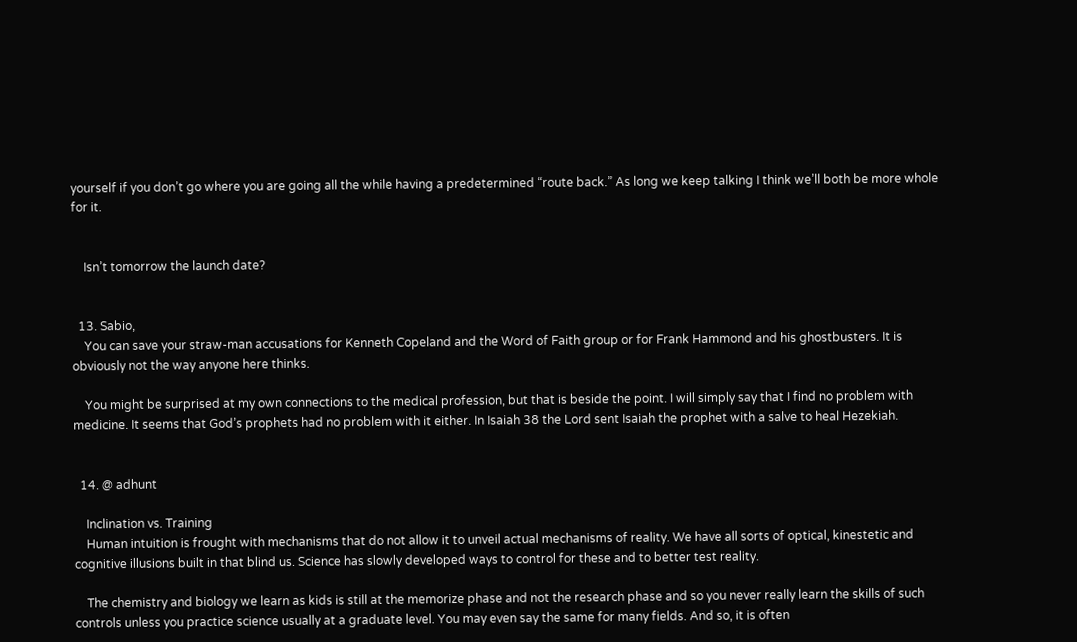yourself if you don’t go where you are going all the while having a predetermined “route back.” As long we keep talking I think we’ll both be more whole for it.


    Isn’t tomorrow the launch date?


  13. Sabio,
    You can save your straw-man accusations for Kenneth Copeland and the Word of Faith group or for Frank Hammond and his ghostbusters. It is obviously not the way anyone here thinks.

    You might be surprised at my own connections to the medical profession, but that is beside the point. I will simply say that I find no problem with medicine. It seems that God’s prophets had no problem with it either. In Isaiah 38 the Lord sent Isaiah the prophet with a salve to heal Hezekiah.


  14. @ adhunt

    Inclination vs. Training
    Human intuition is frought with mechanisms that do not allow it to unveil actual mechanisms of reality. We have all sorts of optical, kinestetic and cognitive illusions built in that blind us. Science has slowly developed ways to control for these and to better test reality.

    The chemistry and biology we learn as kids is still at the memorize phase and not the research phase and so you never really learn the skills of such controls unless you practice science usually at a graduate level. You may even say the same for many fields. And so, it is often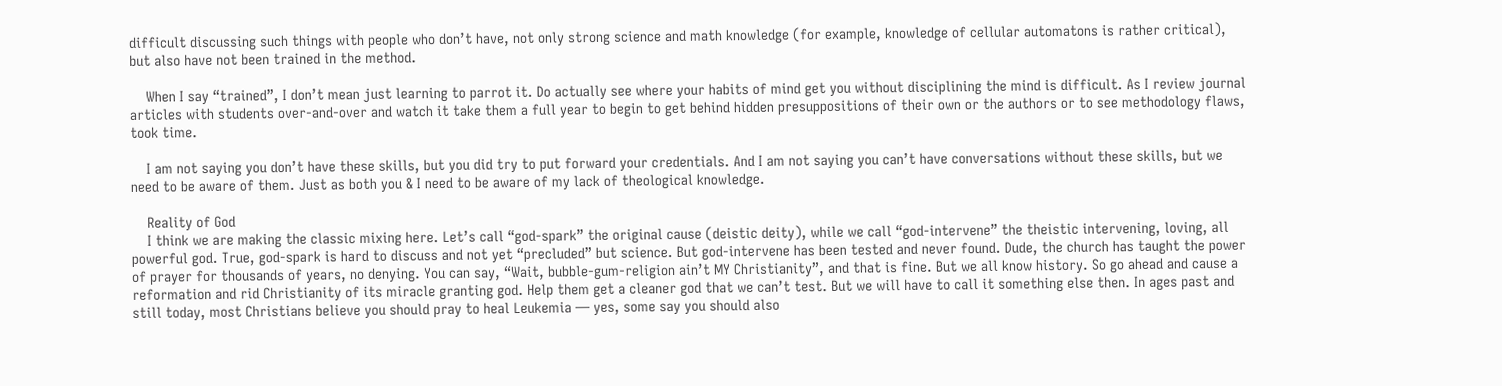difficult discussing such things with people who don’t have, not only strong science and math knowledge (for example, knowledge of cellular automatons is rather critical), but also have not been trained in the method.

    When I say “trained”, I don’t mean just learning to parrot it. Do actually see where your habits of mind get you without disciplining the mind is difficult. As I review journal articles with students over-and-over and watch it take them a full year to begin to get behind hidden presuppositions of their own or the authors or to see methodology flaws, took time.

    I am not saying you don’t have these skills, but you did try to put forward your credentials. And I am not saying you can’t have conversations without these skills, but we need to be aware of them. Just as both you & I need to be aware of my lack of theological knowledge.

    Reality of God
    I think we are making the classic mixing here. Let’s call “god-spark” the original cause (deistic deity), while we call “god-intervene” the theistic intervening, loving, all powerful god. True, god-spark is hard to discuss and not yet “precluded” but science. But god-intervene has been tested and never found. Dude, the church has taught the power of prayer for thousands of years, no denying. You can say, “Wait, bubble-gum-religion ain’t MY Christianity”, and that is fine. But we all know history. So go ahead and cause a reformation and rid Christianity of its miracle granting god. Help them get a cleaner god that we can’t test. But we will have to call it something else then. In ages past and still today, most Christians believe you should pray to heal Leukemia — yes, some say you should also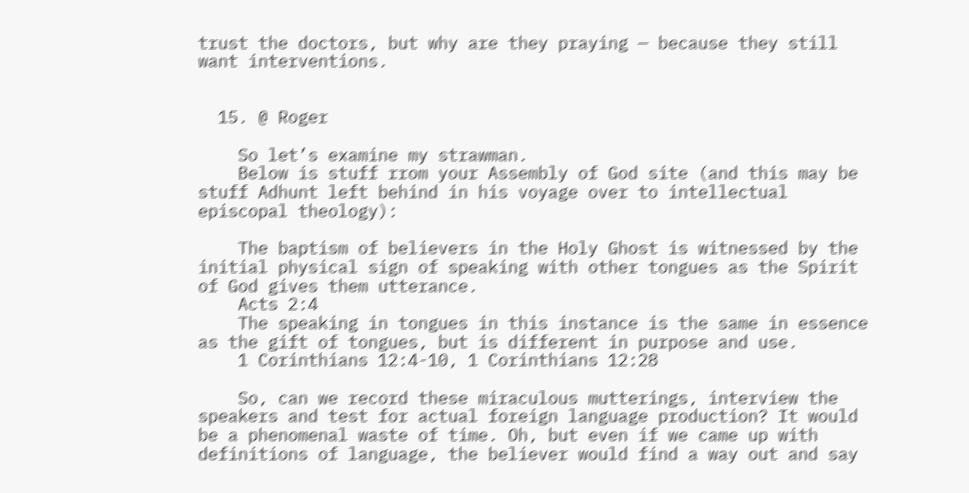trust the doctors, but why are they praying — because they still want interventions.


  15. @ Roger

    So let’s examine my strawman.
    Below is stuff rrom your Assembly of God site (and this may be stuff Adhunt left behind in his voyage over to intellectual episcopal theology):

    The baptism of believers in the Holy Ghost is witnessed by the initial physical sign of speaking with other tongues as the Spirit of God gives them utterance.
    Acts 2:4
    The speaking in tongues in this instance is the same in essence as the gift of tongues, but is different in purpose and use.
    1 Corinthians 12:4-10, 1 Corinthians 12:28

    So, can we record these miraculous mutterings, interview the speakers and test for actual foreign language production? It would be a phenomenal waste of time. Oh, but even if we came up with definitions of language, the believer would find a way out and say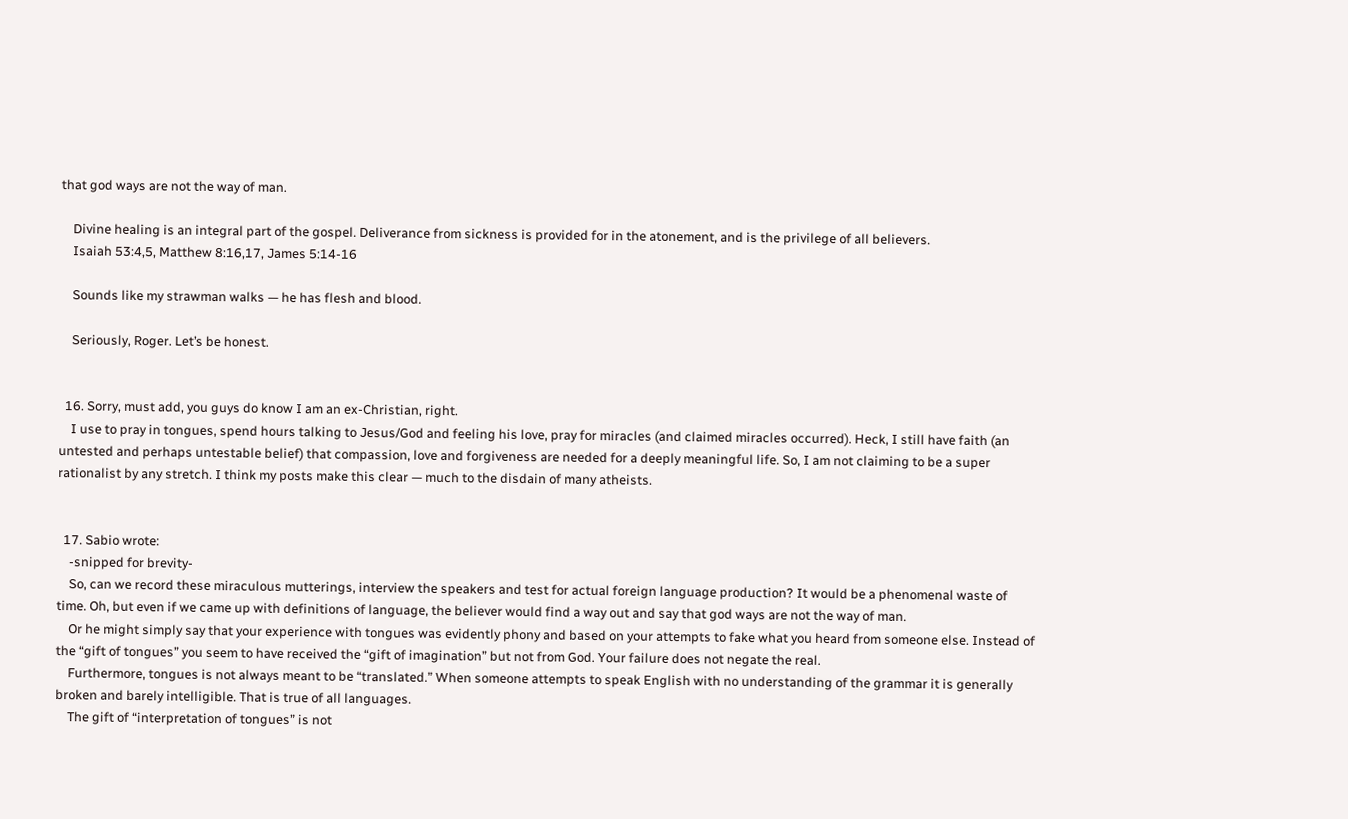that god ways are not the way of man.

    Divine healing is an integral part of the gospel. Deliverance from sickness is provided for in the atonement, and is the privilege of all believers.
    Isaiah 53:4,5, Matthew 8:16,17, James 5:14-16

    Sounds like my strawman walks — he has flesh and blood.

    Seriously, Roger. Let’s be honest.


  16. Sorry, must add, you guys do know I am an ex-Christian, right.
    I use to pray in tongues, spend hours talking to Jesus/God and feeling his love, pray for miracles (and claimed miracles occurred). Heck, I still have faith (an untested and perhaps untestable belief) that compassion, love and forgiveness are needed for a deeply meaningful life. So, I am not claiming to be a super rationalist by any stretch. I think my posts make this clear — much to the disdain of many atheists.


  17. Sabio wrote:
    -snipped for brevity-
    So, can we record these miraculous mutterings, interview the speakers and test for actual foreign language production? It would be a phenomenal waste of time. Oh, but even if we came up with definitions of language, the believer would find a way out and say that god ways are not the way of man.
    Or he might simply say that your experience with tongues was evidently phony and based on your attempts to fake what you heard from someone else. Instead of the “gift of tongues” you seem to have received the “gift of imagination” but not from God. Your failure does not negate the real.
    Furthermore, tongues is not always meant to be “translated.” When someone attempts to speak English with no understanding of the grammar it is generally broken and barely intelligible. That is true of all languages.
    The gift of “interpretation of tongues” is not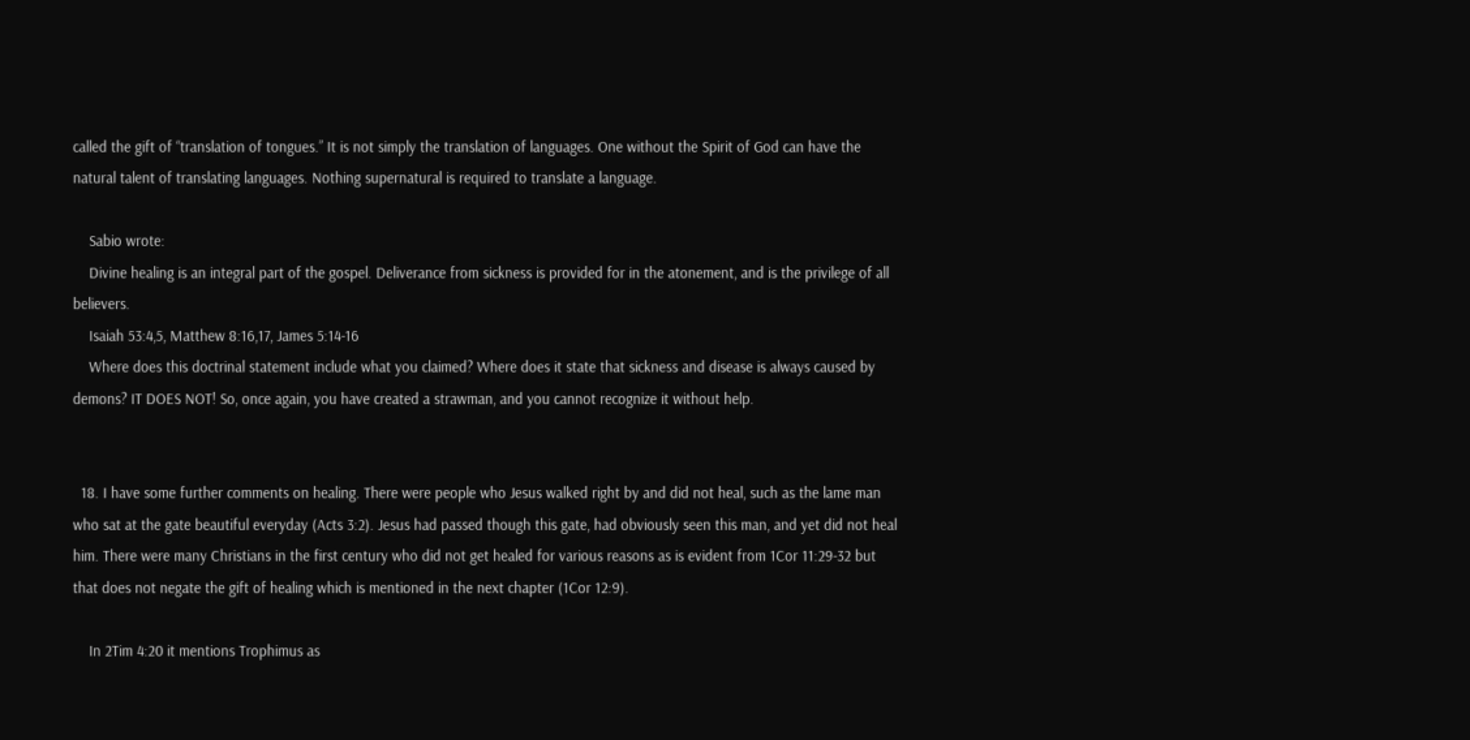called the gift of “translation of tongues.” It is not simply the translation of languages. One without the Spirit of God can have the natural talent of translating languages. Nothing supernatural is required to translate a language.

    Sabio wrote:
    Divine healing is an integral part of the gospel. Deliverance from sickness is provided for in the atonement, and is the privilege of all believers.
    Isaiah 53:4,5, Matthew 8:16,17, James 5:14-16
    Where does this doctrinal statement include what you claimed? Where does it state that sickness and disease is always caused by demons? IT DOES NOT! So, once again, you have created a strawman, and you cannot recognize it without help.


  18. I have some further comments on healing. There were people who Jesus walked right by and did not heal, such as the lame man who sat at the gate beautiful everyday (Acts 3:2). Jesus had passed though this gate, had obviously seen this man, and yet did not heal him. There were many Christians in the first century who did not get healed for various reasons as is evident from 1Cor 11:29-32 but that does not negate the gift of healing which is mentioned in the next chapter (1Cor 12:9).

    In 2Tim 4:20 it mentions Trophimus as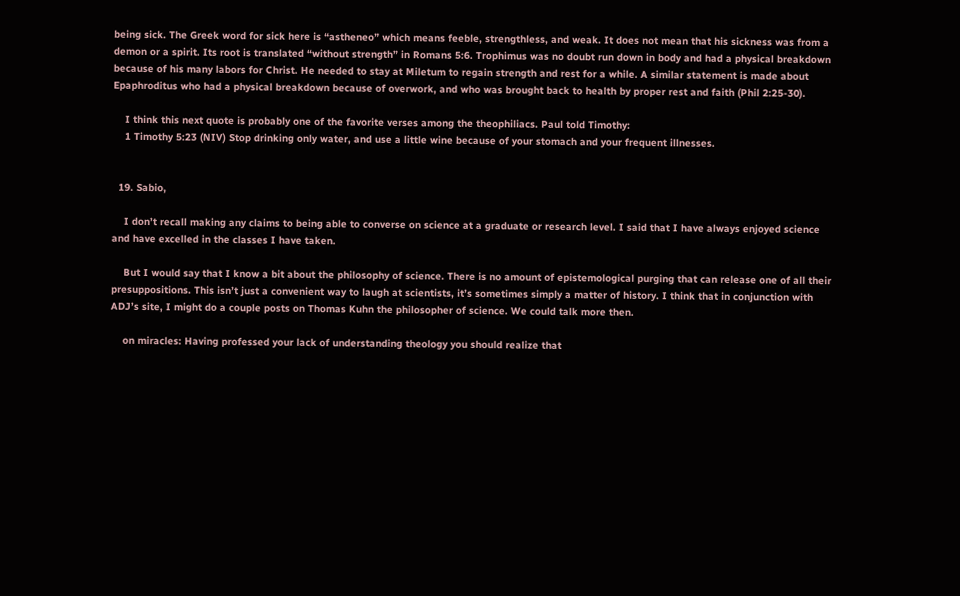being sick. The Greek word for sick here is “astheneo” which means feeble, strengthless, and weak. It does not mean that his sickness was from a demon or a spirit. Its root is translated “without strength” in Romans 5:6. Trophimus was no doubt run down in body and had a physical breakdown because of his many labors for Christ. He needed to stay at Miletum to regain strength and rest for a while. A similar statement is made about Epaphroditus who had a physical breakdown because of overwork, and who was brought back to health by proper rest and faith (Phil 2:25-30).

    I think this next quote is probably one of the favorite verses among the theophiliacs. Paul told Timothy:
    1 Timothy 5:23 (NIV) Stop drinking only water, and use a little wine because of your stomach and your frequent illnesses.


  19. Sabio,

    I don’t recall making any claims to being able to converse on science at a graduate or research level. I said that I have always enjoyed science and have excelled in the classes I have taken.

    But I would say that I know a bit about the philosophy of science. There is no amount of epistemological purging that can release one of all their presuppositions. This isn’t just a convenient way to laugh at scientists, it’s sometimes simply a matter of history. I think that in conjunction with ADJ’s site, I might do a couple posts on Thomas Kuhn the philosopher of science. We could talk more then.

    on miracles: Having professed your lack of understanding theology you should realize that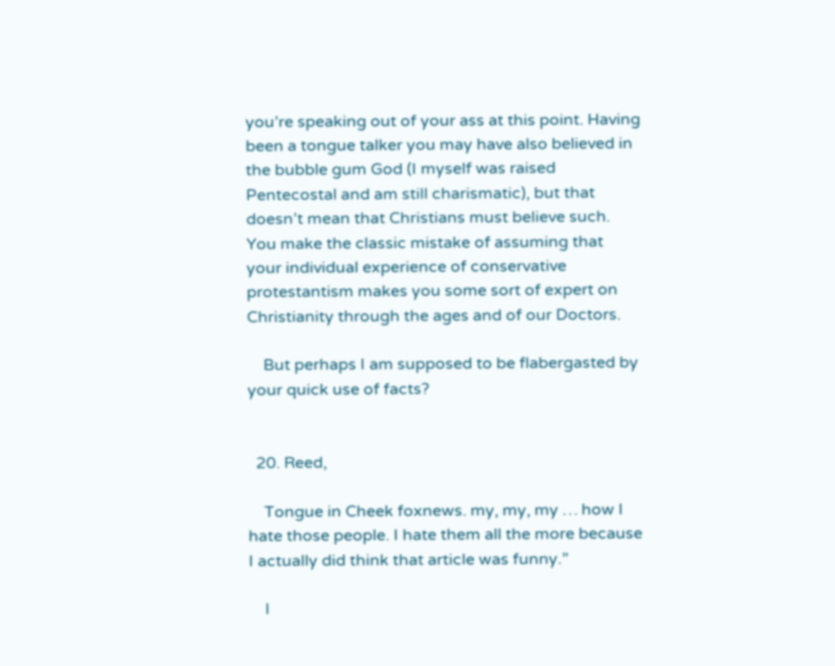you’re speaking out of your ass at this point. Having been a tongue talker you may have also believed in the bubble gum God (I myself was raised Pentecostal and am still charismatic), but that doesn’t mean that Christians must believe such. You make the classic mistake of assuming that your individual experience of conservative protestantism makes you some sort of expert on Christianity through the ages and of our Doctors.

    But perhaps I am supposed to be flabergasted by your quick use of facts?


  20. Reed,

    Tongue in Cheek foxnews. my, my, my … how I hate those people. I hate them all the more because I actually did think that article was funny.”

    I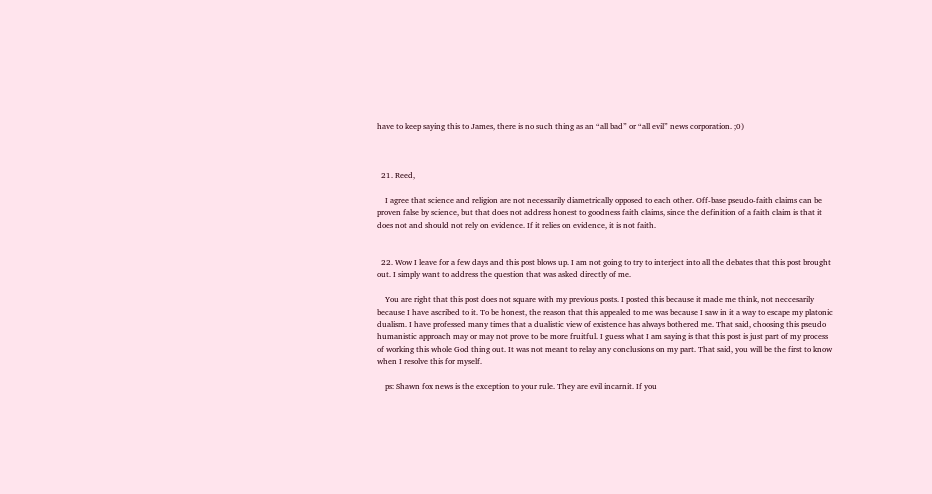have to keep saying this to James, there is no such thing as an “all bad” or “all evil” news corporation. ;0)



  21. Reed,

    I agree that science and religion are not necessarily diametrically opposed to each other. Off-base pseudo-faith claims can be proven false by science, but that does not address honest to goodness faith claims, since the definition of a faith claim is that it does not and should not rely on evidence. If it relies on evidence, it is not faith.


  22. Wow I leave for a few days and this post blows up. I am not going to try to interject into all the debates that this post brought out. I simply want to address the question that was asked directly of me.

    You are right that this post does not square with my previous posts. I posted this because it made me think, not neccesarily because I have ascribed to it. To be honest, the reason that this appealed to me was because I saw in it a way to escape my platonic dualism. I have professed many times that a dualistic view of existence has always bothered me. That said, choosing this pseudo humanistic approach may or may not prove to be more fruitful. I guess what I am saying is that this post is just part of my process of working this whole God thing out. It was not meant to relay any conclusions on my part. That said, you will be the first to know when I resolve this for myself.

    ps: Shawn fox news is the exception to your rule. They are evil incarnit. If you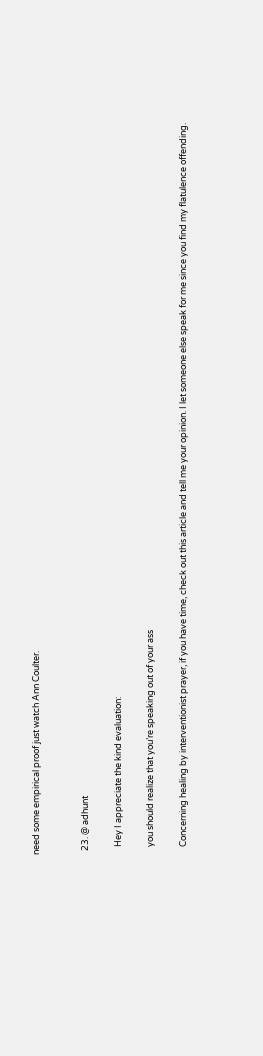need some empirical proof just watch Ann Coulter.


  23. @ adhunt

    Hey I appreciate the kind evaluation:

    you should realize that you’re speaking out of your ass

    Concerning healing by interventionist prayer, if you have time, check out this article and tell me your opinion. I let someone else speak for me since you find my flatulence offending.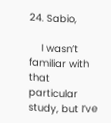24. Sabio,

    I wasn’t familiar with that particular study, but I’ve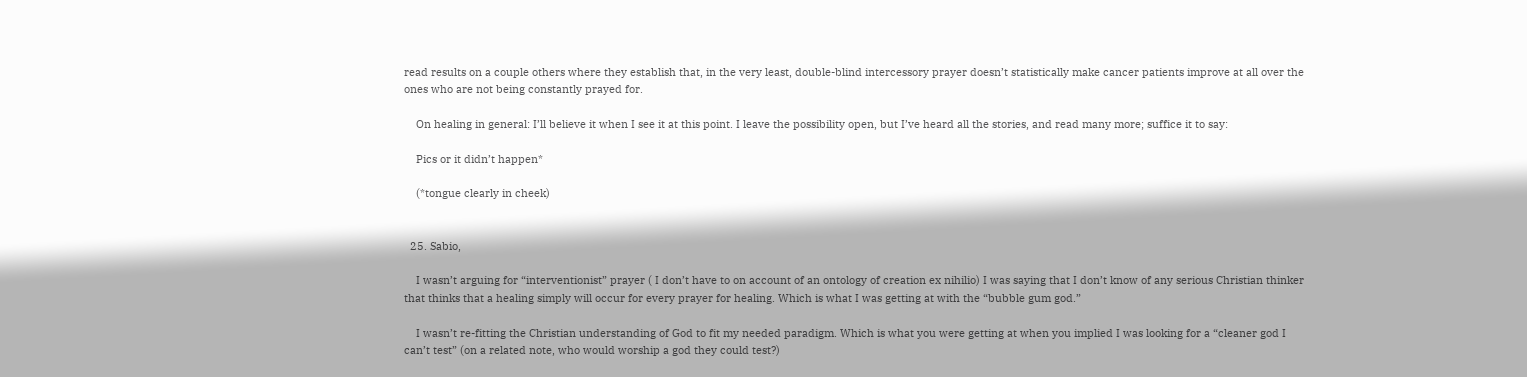read results on a couple others where they establish that, in the very least, double-blind intercessory prayer doesn’t statistically make cancer patients improve at all over the ones who are not being constantly prayed for.

    On healing in general: I’ll believe it when I see it at this point. I leave the possibility open, but I’ve heard all the stories, and read many more; suffice it to say:

    Pics or it didn’t happen*

    (*tongue clearly in cheek)


  25. Sabio,

    I wasn’t arguing for “interventionist” prayer ( I don’t have to on account of an ontology of creation ex nihilio) I was saying that I don’t know of any serious Christian thinker that thinks that a healing simply will occur for every prayer for healing. Which is what I was getting at with the “bubble gum god.”

    I wasn’t re-fitting the Christian understanding of God to fit my needed paradigm. Which is what you were getting at when you implied I was looking for a “cleaner god I can’t test” (on a related note, who would worship a god they could test?)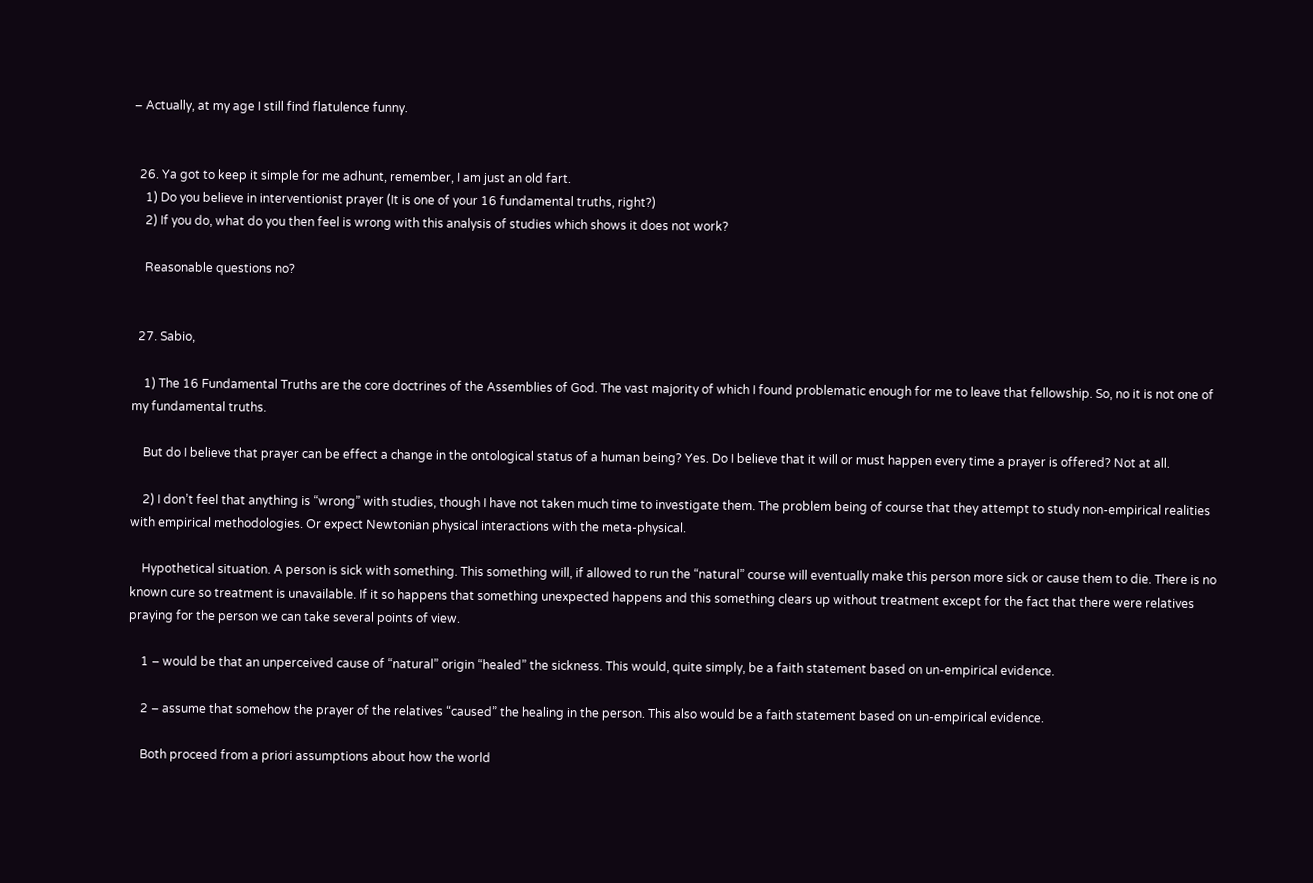– Actually, at my age I still find flatulence funny.


  26. Ya got to keep it simple for me adhunt, remember, I am just an old fart.
    1) Do you believe in interventionist prayer (It is one of your 16 fundamental truths, right?)
    2) If you do, what do you then feel is wrong with this analysis of studies which shows it does not work?

    Reasonable questions no?


  27. Sabio,

    1) The 16 Fundamental Truths are the core doctrines of the Assemblies of God. The vast majority of which I found problematic enough for me to leave that fellowship. So, no it is not one of my fundamental truths.

    But do I believe that prayer can be effect a change in the ontological status of a human being? Yes. Do I believe that it will or must happen every time a prayer is offered? Not at all.

    2) I don’t feel that anything is “wrong” with studies, though I have not taken much time to investigate them. The problem being of course that they attempt to study non-empirical realities with empirical methodologies. Or expect Newtonian physical interactions with the meta-physical.

    Hypothetical situation. A person is sick with something. This something will, if allowed to run the “natural” course will eventually make this person more sick or cause them to die. There is no known cure so treatment is unavailable. If it so happens that something unexpected happens and this something clears up without treatment except for the fact that there were relatives praying for the person we can take several points of view.

    1 – would be that an unperceived cause of “natural” origin “healed” the sickness. This would, quite simply, be a faith statement based on un-empirical evidence.

    2 – assume that somehow the prayer of the relatives “caused” the healing in the person. This also would be a faith statement based on un-empirical evidence.

    Both proceed from a priori assumptions about how the world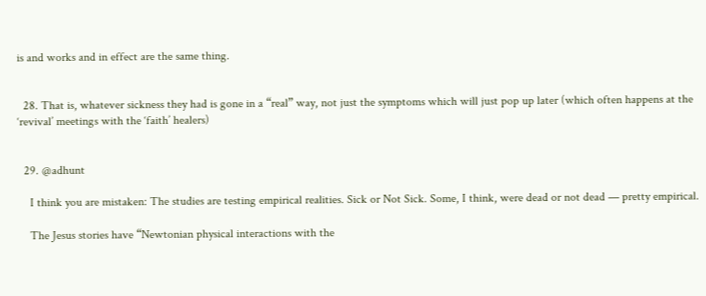is and works and in effect are the same thing.


  28. That is, whatever sickness they had is gone in a “real” way, not just the symptoms which will just pop up later (which often happens at the ‘revival’ meetings with the ‘faith’ healers)


  29. @adhunt

    I think you are mistaken: The studies are testing empirical realities. Sick or Not Sick. Some, I think, were dead or not dead — pretty empirical.

    The Jesus stories have “Newtonian physical interactions with the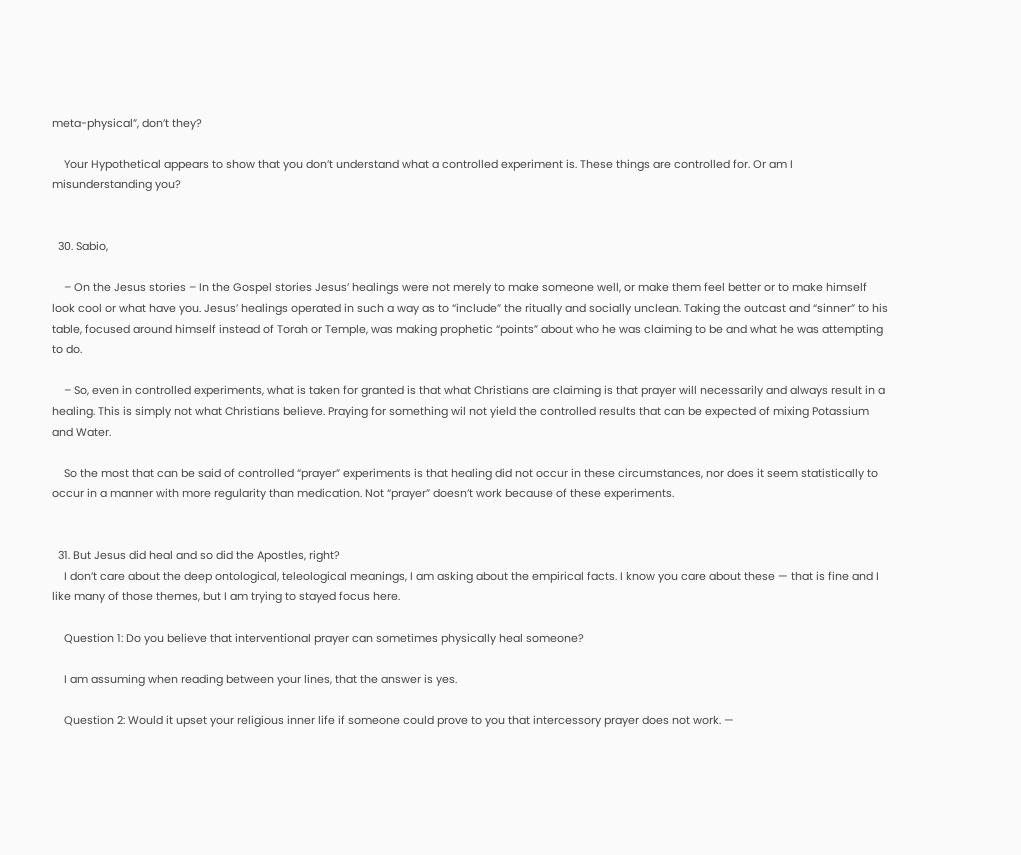meta-physical”, don’t they?

    Your Hypothetical appears to show that you don’t understand what a controlled experiment is. These things are controlled for. Or am I misunderstanding you?


  30. Sabio,

    – On the Jesus stories – In the Gospel stories Jesus’ healings were not merely to make someone well, or make them feel better or to make himself look cool or what have you. Jesus’ healings operated in such a way as to “include” the ritually and socially unclean. Taking the outcast and “sinner” to his table, focused around himself instead of Torah or Temple, was making prophetic “points” about who he was claiming to be and what he was attempting to do.

    – So, even in controlled experiments, what is taken for granted is that what Christians are claiming is that prayer will necessarily and always result in a healing. This is simply not what Christians believe. Praying for something wil not yield the controlled results that can be expected of mixing Potassium and Water.

    So the most that can be said of controlled “prayer” experiments is that healing did not occur in these circumstances, nor does it seem statistically to occur in a manner with more regularity than medication. Not “prayer” doesn’t work because of these experiments.


  31. But Jesus did heal and so did the Apostles, right?
    I don’t care about the deep ontological, teleological meanings, I am asking about the empirical facts. I know you care about these — that is fine and I like many of those themes, but I am trying to stayed focus here.

    Question 1: Do you believe that interventional prayer can sometimes physically heal someone?

    I am assuming when reading between your lines, that the answer is yes.

    Question 2: Would it upset your religious inner life if someone could prove to you that intercessory prayer does not work. —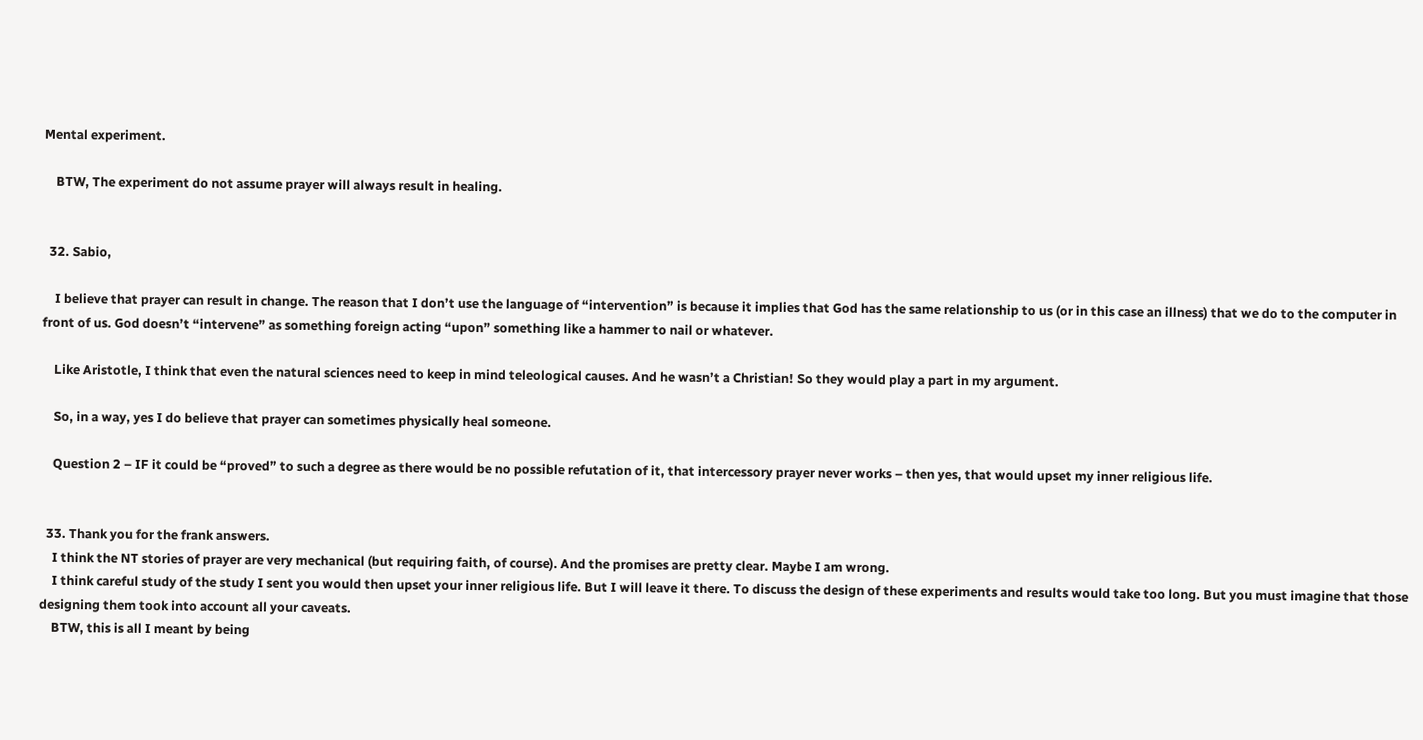Mental experiment.

    BTW, The experiment do not assume prayer will always result in healing.


  32. Sabio,

    I believe that prayer can result in change. The reason that I don’t use the language of “intervention” is because it implies that God has the same relationship to us (or in this case an illness) that we do to the computer in front of us. God doesn’t “intervene” as something foreign acting “upon” something like a hammer to nail or whatever.

    Like Aristotle, I think that even the natural sciences need to keep in mind teleological causes. And he wasn’t a Christian! So they would play a part in my argument.

    So, in a way, yes I do believe that prayer can sometimes physically heal someone.

    Question 2 – IF it could be “proved” to such a degree as there would be no possible refutation of it, that intercessory prayer never works – then yes, that would upset my inner religious life.


  33. Thank you for the frank answers.
    I think the NT stories of prayer are very mechanical (but requiring faith, of course). And the promises are pretty clear. Maybe I am wrong.
    I think careful study of the study I sent you would then upset your inner religious life. But I will leave it there. To discuss the design of these experiments and results would take too long. But you must imagine that those designing them took into account all your caveats.
    BTW, this is all I meant by being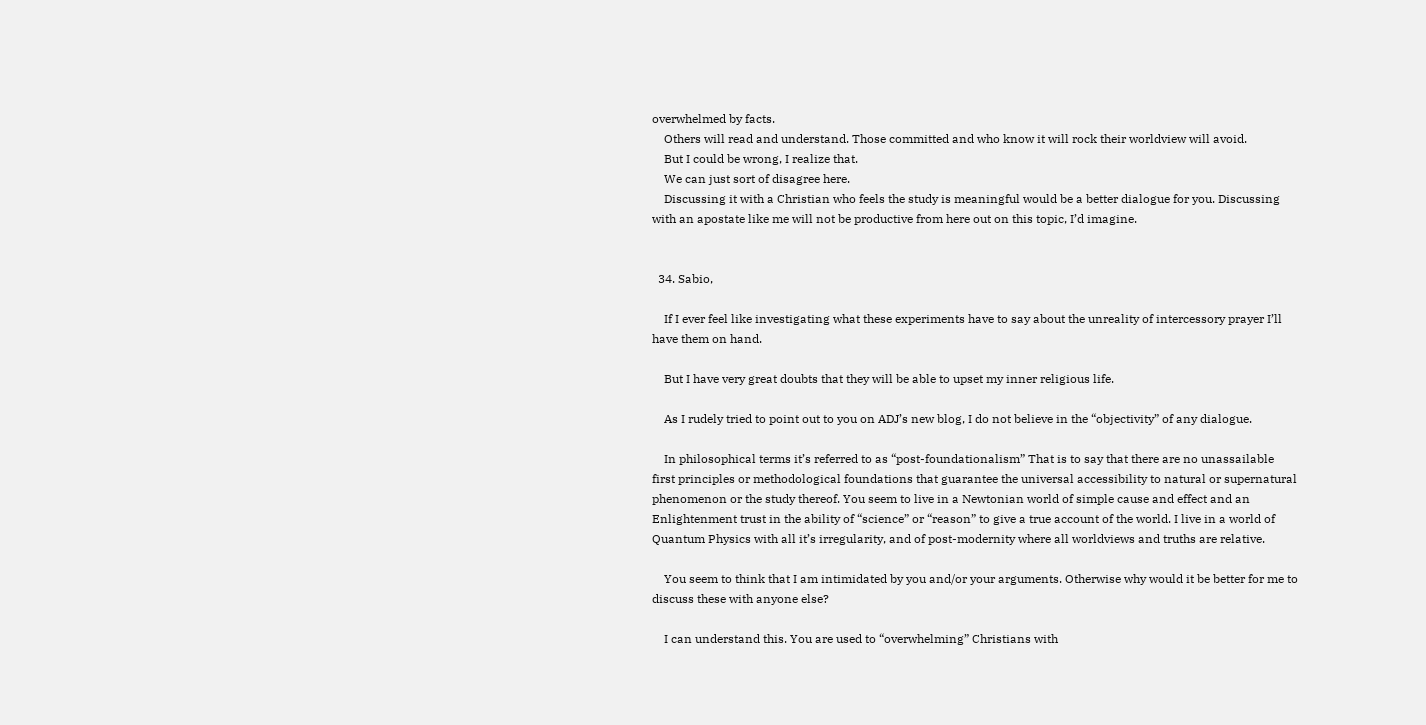overwhelmed by facts.
    Others will read and understand. Those committed and who know it will rock their worldview will avoid.
    But I could be wrong, I realize that.
    We can just sort of disagree here.
    Discussing it with a Christian who feels the study is meaningful would be a better dialogue for you. Discussing with an apostate like me will not be productive from here out on this topic, I’d imagine.


  34. Sabio,

    If I ever feel like investigating what these experiments have to say about the unreality of intercessory prayer I’ll have them on hand.

    But I have very great doubts that they will be able to upset my inner religious life.

    As I rudely tried to point out to you on ADJ’s new blog, I do not believe in the “objectivity” of any dialogue.

    In philosophical terms it’s referred to as “post-foundationalism” That is to say that there are no unassailable first principles or methodological foundations that guarantee the universal accessibility to natural or supernatural phenomenon or the study thereof. You seem to live in a Newtonian world of simple cause and effect and an Enlightenment trust in the ability of “science” or “reason” to give a true account of the world. I live in a world of Quantum Physics with all it’s irregularity, and of post-modernity where all worldviews and truths are relative.

    You seem to think that I am intimidated by you and/or your arguments. Otherwise why would it be better for me to discuss these with anyone else?

    I can understand this. You are used to “overwhelming” Christians with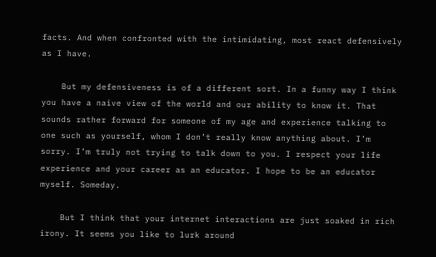facts. And when confronted with the intimidating, most react defensively as I have.

    But my defensiveness is of a different sort. In a funny way I think you have a naive view of the world and our ability to know it. That sounds rather forward for someone of my age and experience talking to one such as yourself, whom I don’t really know anything about. I’m sorry. I’m truly not trying to talk down to you. I respect your life experience and your career as an educator. I hope to be an educator myself. Someday.

    But I think that your internet interactions are just soaked in rich irony. It seems you like to lurk around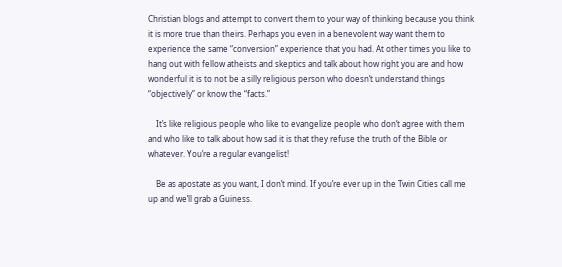Christian blogs and attempt to convert them to your way of thinking because you think it is more true than theirs. Perhaps you even in a benevolent way want them to experience the same “conversion” experience that you had. At other times you like to hang out with fellow atheists and skeptics and talk about how right you are and how wonderful it is to not be a silly religious person who doesn’t understand things “objectively” or know the “facts.”

    It’s like religious people who like to evangelize people who don’t agree with them and who like to talk about how sad it is that they refuse the truth of the Bible or whatever. You’re a regular evangelist!

    Be as apostate as you want, I don’t mind. If you’re ever up in the Twin Cities call me up and we’ll grab a Guiness.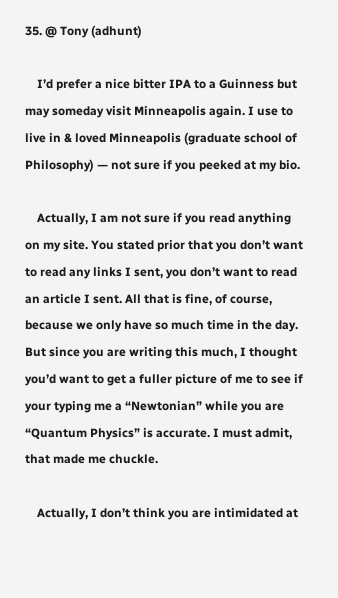35. @ Tony (adhunt)

    I’d prefer a nice bitter IPA to a Guinness but may someday visit Minneapolis again. I use to live in & loved Minneapolis (graduate school of Philosophy) — not sure if you peeked at my bio.

    Actually, I am not sure if you read anything on my site. You stated prior that you don’t want to read any links I sent, you don’t want to read an article I sent. All that is fine, of course, because we only have so much time in the day. But since you are writing this much, I thought you’d want to get a fuller picture of me to see if your typing me a “Newtonian” while you are “Quantum Physics” is accurate. I must admit, that made me chuckle.

    Actually, I don’t think you are intimidated at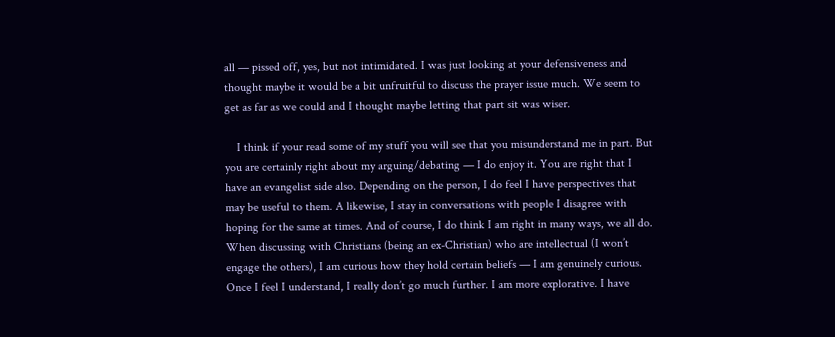all — pissed off, yes, but not intimidated. I was just looking at your defensiveness and thought maybe it would be a bit unfruitful to discuss the prayer issue much. We seem to get as far as we could and I thought maybe letting that part sit was wiser.

    I think if your read some of my stuff you will see that you misunderstand me in part. But you are certainly right about my arguing/debating — I do enjoy it. You are right that I have an evangelist side also. Depending on the person, I do feel I have perspectives that may be useful to them. A likewise, I stay in conversations with people I disagree with hoping for the same at times. And of course, I do think I am right in many ways, we all do. When discussing with Christians (being an ex-Christian) who are intellectual (I won’t engage the others), I am curious how they hold certain beliefs — I am genuinely curious. Once I feel I understand, I really don’t go much further. I am more explorative. I have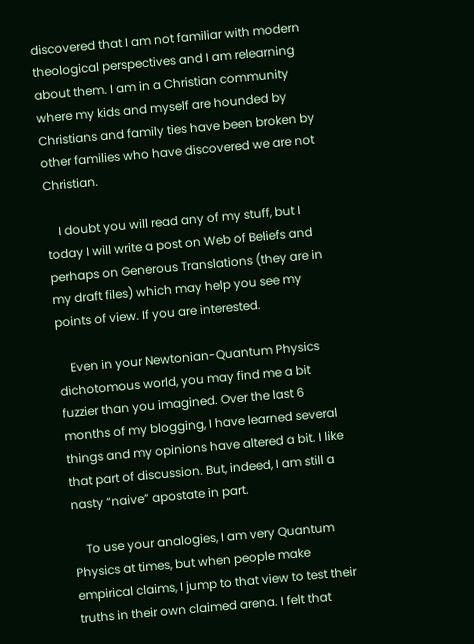discovered that I am not familiar with modern theological perspectives and I am relearning about them. I am in a Christian community where my kids and myself are hounded by Christians and family ties have been broken by other families who have discovered we are not Christian.

    I doubt you will read any of my stuff, but I today I will write a post on Web of Beliefs and perhaps on Generous Translations (they are in my draft files) which may help you see my points of view. If you are interested.

    Even in your Newtonian-Quantum Physics dichotomous world, you may find me a bit fuzzier than you imagined. Over the last 6 months of my blogging, I have learned several things and my opinions have altered a bit. I like that part of discussion. But, indeed, I am still a nasty “naive” apostate in part.

    To use your analogies, I am very Quantum Physics at times, but when people make empirical claims, I jump to that view to test their truths in their own claimed arena. I felt that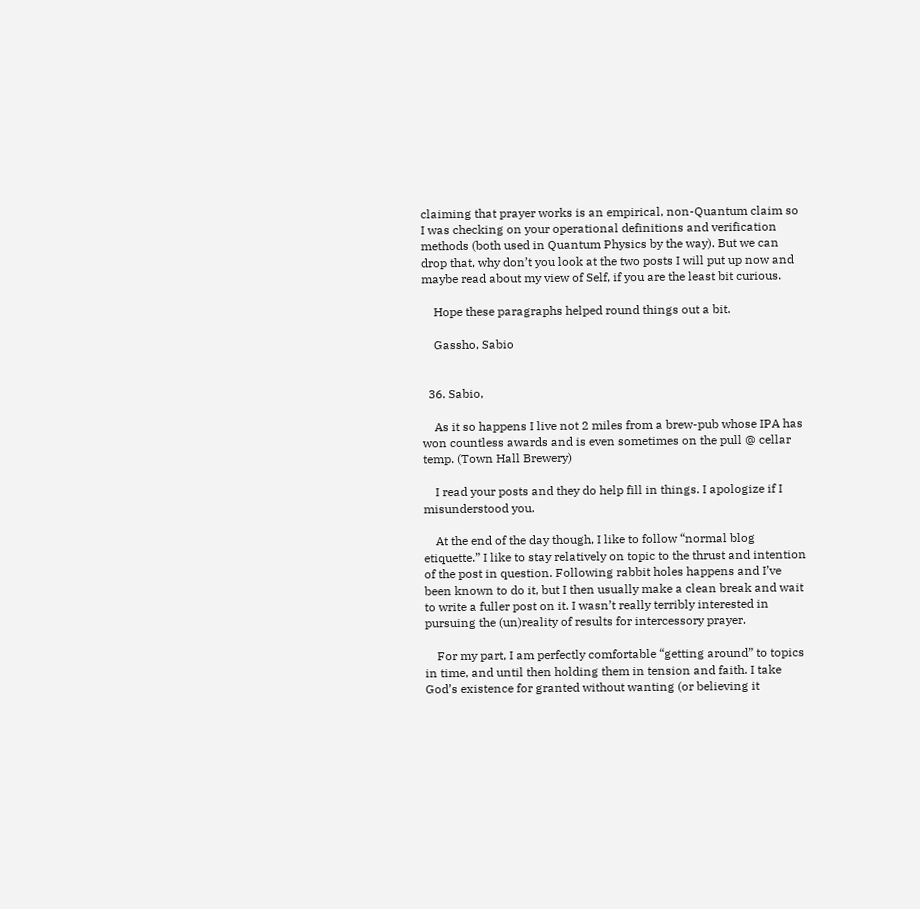claiming that prayer works is an empirical, non-Quantum claim so I was checking on your operational definitions and verification methods (both used in Quantum Physics by the way). But we can drop that, why don’t you look at the two posts I will put up now and maybe read about my view of Self, if you are the least bit curious.

    Hope these paragraphs helped round things out a bit.

    Gassho, Sabio


  36. Sabio,

    As it so happens I live not 2 miles from a brew-pub whose IPA has won countless awards and is even sometimes on the pull @ cellar temp. (Town Hall Brewery)

    I read your posts and they do help fill in things. I apologize if I misunderstood you.

    At the end of the day though, I like to follow “normal blog etiquette.” I like to stay relatively on topic to the thrust and intention of the post in question. Following rabbit holes happens and I’ve been known to do it, but I then usually make a clean break and wait to write a fuller post on it. I wasn’t really terribly interested in pursuing the (un)reality of results for intercessory prayer.

    For my part, I am perfectly comfortable “getting around” to topics in time, and until then holding them in tension and faith. I take God’s existence for granted without wanting (or believing it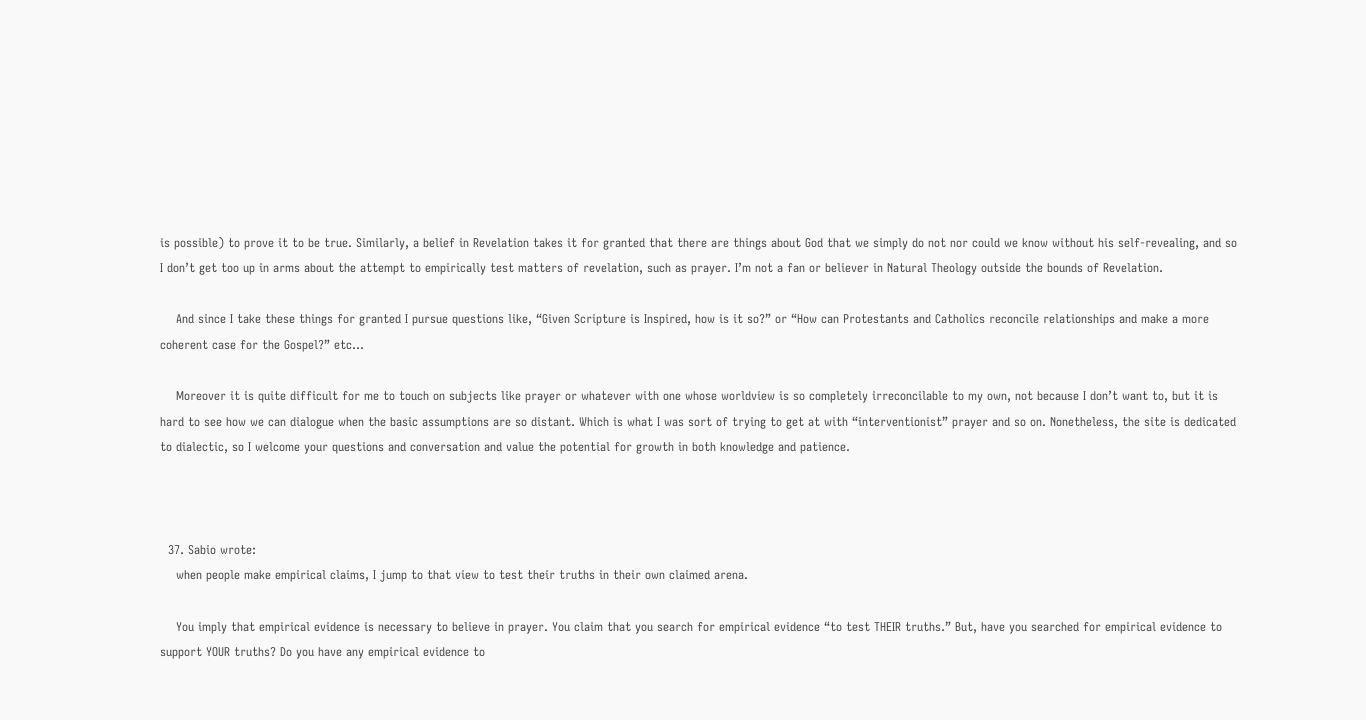is possible) to prove it to be true. Similarly, a belief in Revelation takes it for granted that there are things about God that we simply do not nor could we know without his self-revealing, and so I don’t get too up in arms about the attempt to empirically test matters of revelation, such as prayer. I’m not a fan or believer in Natural Theology outside the bounds of Revelation.

    And since I take these things for granted I pursue questions like, “Given Scripture is Inspired, how is it so?” or “How can Protestants and Catholics reconcile relationships and make a more coherent case for the Gospel?” etc…

    Moreover it is quite difficult for me to touch on subjects like prayer or whatever with one whose worldview is so completely irreconcilable to my own, not because I don’t want to, but it is hard to see how we can dialogue when the basic assumptions are so distant. Which is what I was sort of trying to get at with “interventionist” prayer and so on. Nonetheless, the site is dedicated to dialectic, so I welcome your questions and conversation and value the potential for growth in both knowledge and patience.



  37. Sabio wrote:
    when people make empirical claims, I jump to that view to test their truths in their own claimed arena.

    You imply that empirical evidence is necessary to believe in prayer. You claim that you search for empirical evidence “to test THEIR truths.” But, have you searched for empirical evidence to support YOUR truths? Do you have any empirical evidence to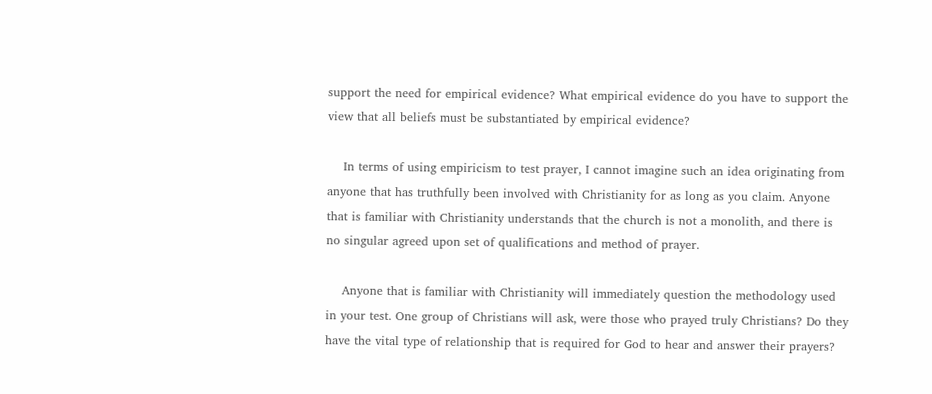support the need for empirical evidence? What empirical evidence do you have to support the view that all beliefs must be substantiated by empirical evidence?

    In terms of using empiricism to test prayer, I cannot imagine such an idea originating from anyone that has truthfully been involved with Christianity for as long as you claim. Anyone that is familiar with Christianity understands that the church is not a monolith, and there is no singular agreed upon set of qualifications and method of prayer.

    Anyone that is familiar with Christianity will immediately question the methodology used in your test. One group of Christians will ask, were those who prayed truly Christians? Do they have the vital type of relationship that is required for God to hear and answer their prayers?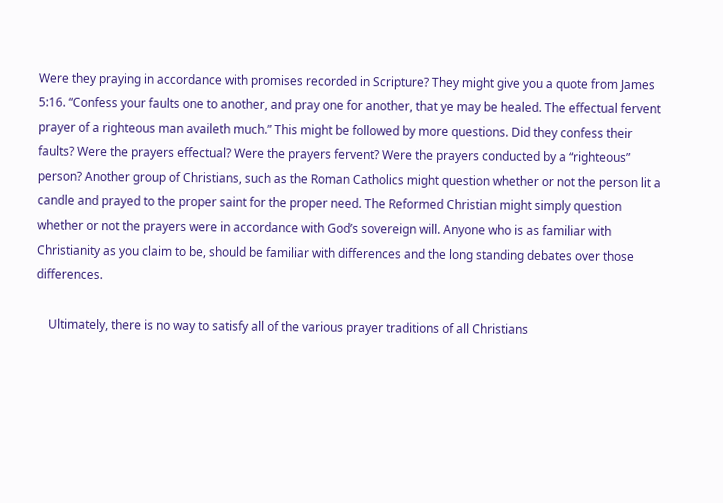Were they praying in accordance with promises recorded in Scripture? They might give you a quote from James 5:16. “Confess your faults one to another, and pray one for another, that ye may be healed. The effectual fervent prayer of a righteous man availeth much.” This might be followed by more questions. Did they confess their faults? Were the prayers effectual? Were the prayers fervent? Were the prayers conducted by a “righteous” person? Another group of Christians, such as the Roman Catholics might question whether or not the person lit a candle and prayed to the proper saint for the proper need. The Reformed Christian might simply question whether or not the prayers were in accordance with God’s sovereign will. Anyone who is as familiar with Christianity as you claim to be, should be familiar with differences and the long standing debates over those differences.

    Ultimately, there is no way to satisfy all of the various prayer traditions of all Christians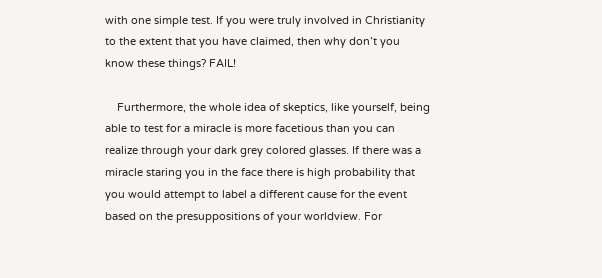with one simple test. If you were truly involved in Christianity to the extent that you have claimed, then why don’t you know these things? FAIL!

    Furthermore, the whole idea of skeptics, like yourself, being able to test for a miracle is more facetious than you can realize through your dark grey colored glasses. If there was a miracle staring you in the face there is high probability that you would attempt to label a different cause for the event based on the presuppositions of your worldview. For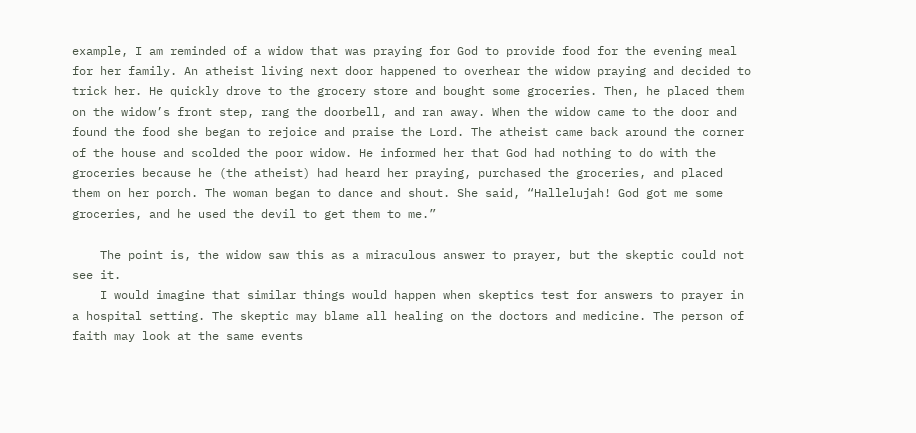example, I am reminded of a widow that was praying for God to provide food for the evening meal for her family. An atheist living next door happened to overhear the widow praying and decided to trick her. He quickly drove to the grocery store and bought some groceries. Then, he placed them on the widow’s front step, rang the doorbell, and ran away. When the widow came to the door and found the food she began to rejoice and praise the Lord. The atheist came back around the corner of the house and scolded the poor widow. He informed her that God had nothing to do with the groceries because he (the atheist) had heard her praying, purchased the groceries, and placed them on her porch. The woman began to dance and shout. She said, “Hallelujah! God got me some groceries, and he used the devil to get them to me.”

    The point is, the widow saw this as a miraculous answer to prayer, but the skeptic could not see it.
    I would imagine that similar things would happen when skeptics test for answers to prayer in a hospital setting. The skeptic may blame all healing on the doctors and medicine. The person of faith may look at the same events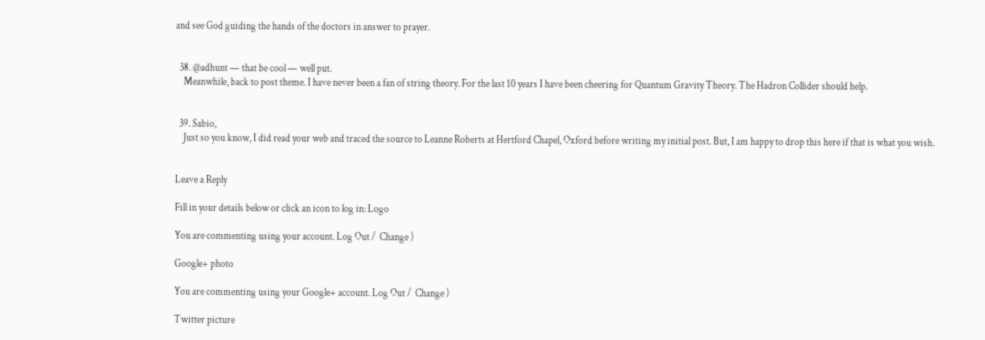and see God guiding the hands of the doctors in answer to prayer.


  38. @adhunt — that be cool — well put.
    Meanwhile, back to post theme. I have never been a fan of string theory. For the last 10 years I have been cheering for Quantum Gravity Theory. The Hadron Collider should help.


  39. Sabio,
    Just so you know, I did read your web and traced the source to Leanne Roberts at Hertford Chapel, Oxford before writing my initial post. But, I am happy to drop this here if that is what you wish.


Leave a Reply

Fill in your details below or click an icon to log in: Logo

You are commenting using your account. Log Out /  Change )

Google+ photo

You are commenting using your Google+ account. Log Out /  Change )

Twitter picture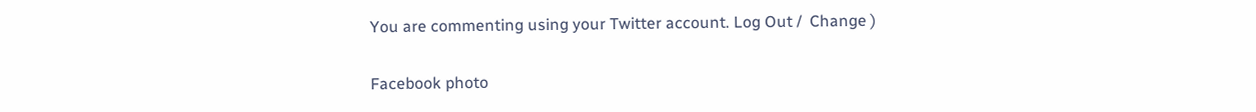You are commenting using your Twitter account. Log Out /  Change )

Facebook photo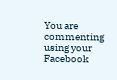You are commenting using your Facebook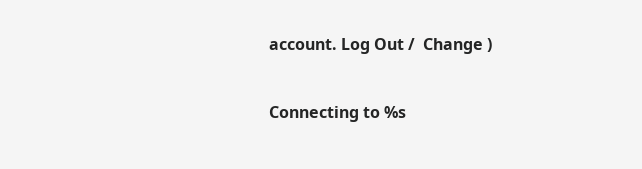account. Log Out /  Change )


Connecting to %s